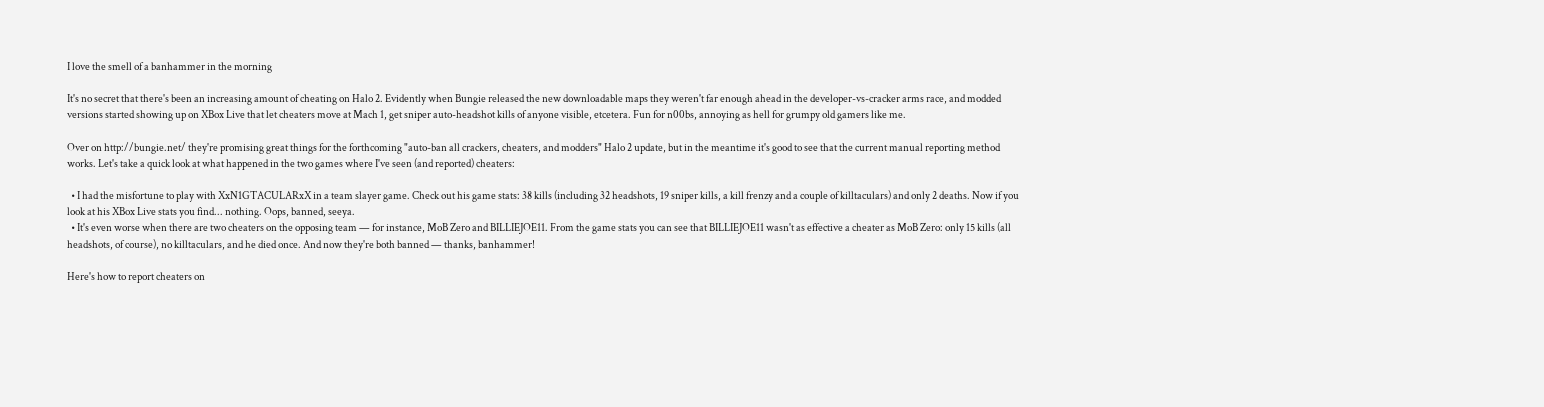I love the smell of a banhammer in the morning

It's no secret that there's been an increasing amount of cheating on Halo 2. Evidently when Bungie released the new downloadable maps they weren't far enough ahead in the developer-vs-cracker arms race, and modded versions started showing up on XBox Live that let cheaters move at Mach 1, get sniper auto-headshot kills of anyone visible, etcetera. Fun for n00bs, annoying as hell for grumpy old gamers like me.

Over on http://bungie.net/ they're promising great things for the forthcoming "auto-ban all crackers, cheaters, and modders" Halo 2 update, but in the meantime it's good to see that the current manual reporting method works. Let's take a quick look at what happened in the two games where I've seen (and reported) cheaters:

  • I had the misfortune to play with XxN1GTACULARxX in a team slayer game. Check out his game stats: 38 kills (including 32 headshots, 19 sniper kills, a kill frenzy and a couple of killtaculars) and only 2 deaths. Now if you look at his XBox Live stats you find... nothing. Oops, banned, seeya.
  • It's even worse when there are two cheaters on the opposing team — for instance, MoB Zero and BILLIEJOE11. From the game stats you can see that BILLIEJOE11 wasn't as effective a cheater as MoB Zero: only 15 kills (all headshots, of course), no killtaculars, and he died once. And now they're both banned — thanks, banhammer!

Here's how to report cheaters on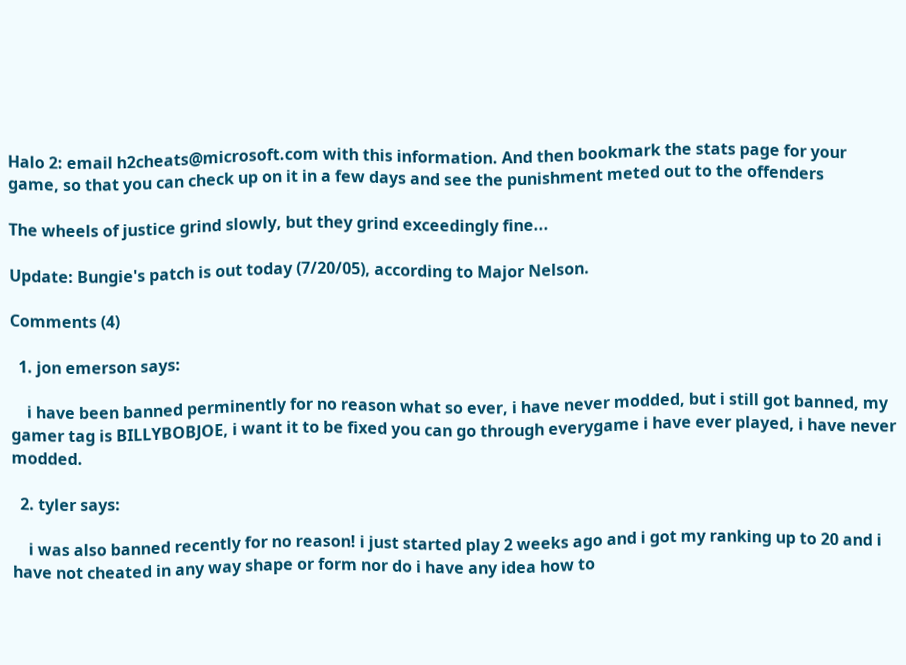Halo 2: email h2cheats@microsoft.com with this information. And then bookmark the stats page for your game, so that you can check up on it in a few days and see the punishment meted out to the offenders

The wheels of justice grind slowly, but they grind exceedingly fine...

Update: Bungie's patch is out today (7/20/05), according to Major Nelson.

Comments (4)

  1. jon emerson says:

    i have been banned perminently for no reason what so ever, i have never modded, but i still got banned, my gamer tag is BILLYBOBJOE, i want it to be fixed you can go through everygame i have ever played, i have never modded.

  2. tyler says:

    i was also banned recently for no reason! i just started play 2 weeks ago and i got my ranking up to 20 and i have not cheated in any way shape or form nor do i have any idea how to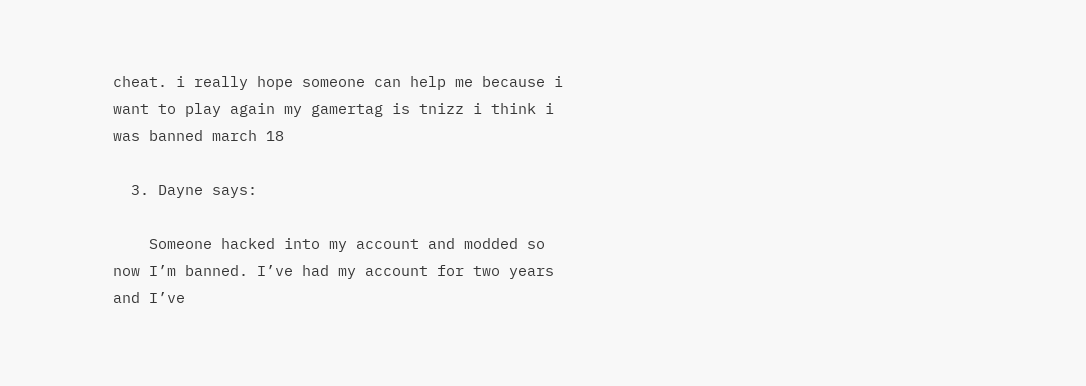cheat. i really hope someone can help me because i want to play again my gamertag is tnizz i think i was banned march 18

  3. Dayne says:

    Someone hacked into my account and modded so now I’m banned. I’ve had my account for two years and I’ve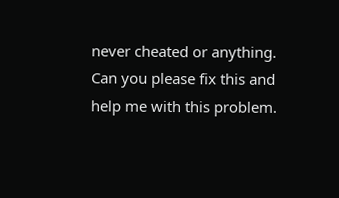never cheated or anything. Can you please fix this and help me with this problem.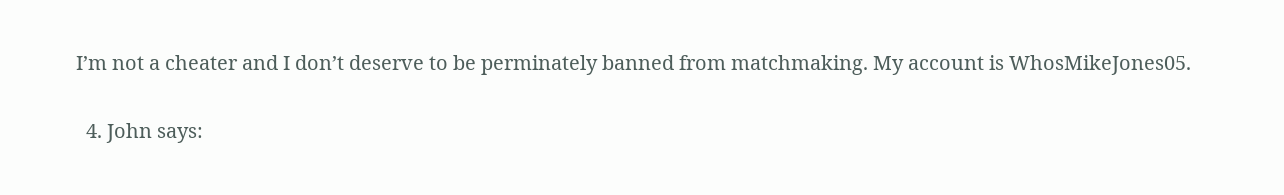I’m not a cheater and I don’t deserve to be perminately banned from matchmaking. My account is WhosMikeJones05.

  4. John says: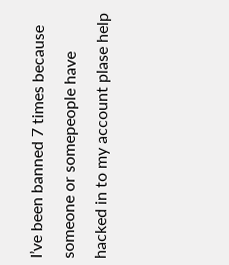I’ve been banned 7 times because someone or somepeople have hacked in to my account plase help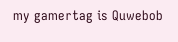my gamertag is Quwebob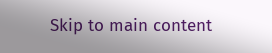Skip to main content